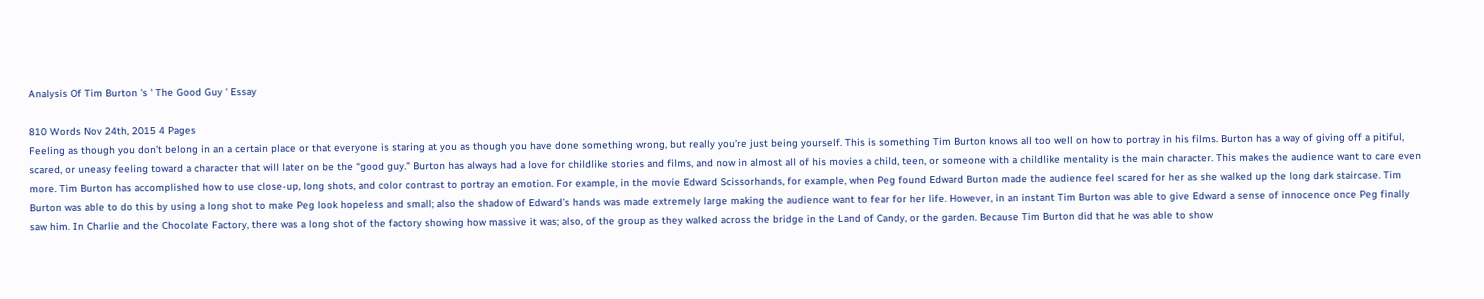Analysis Of Tim Burton 's ' The Good Guy ' Essay

810 Words Nov 24th, 2015 4 Pages
Feeling as though you don’t belong in an a certain place or that everyone is staring at you as though you have done something wrong, but really you’re just being yourself. This is something Tim Burton knows all too well on how to portray in his films. Burton has a way of giving off a pitiful, scared, or uneasy feeling toward a character that will later on be the “good guy.” Burton has always had a love for childlike stories and films, and now in almost all of his movies a child, teen, or someone with a childlike mentality is the main character. This makes the audience want to care even more. Tim Burton has accomplished how to use close-up, long shots, and color contrast to portray an emotion. For example, in the movie Edward Scissorhands, for example, when Peg found Edward Burton made the audience feel scared for her as she walked up the long dark staircase. Tim Burton was able to do this by using a long shot to make Peg look hopeless and small; also the shadow of Edward’s hands was made extremely large making the audience want to fear for her life. However, in an instant Tim Burton was able to give Edward a sense of innocence once Peg finally saw him. In Charlie and the Chocolate Factory, there was a long shot of the factory showing how massive it was; also, of the group as they walked across the bridge in the Land of Candy, or the garden. Because Tim Burton did that he was able to show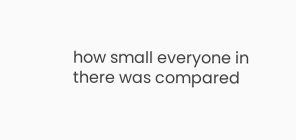how small everyone in there was compared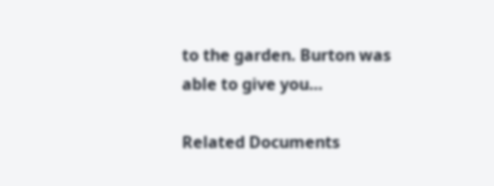to the garden. Burton was able to give you…

Related Documents